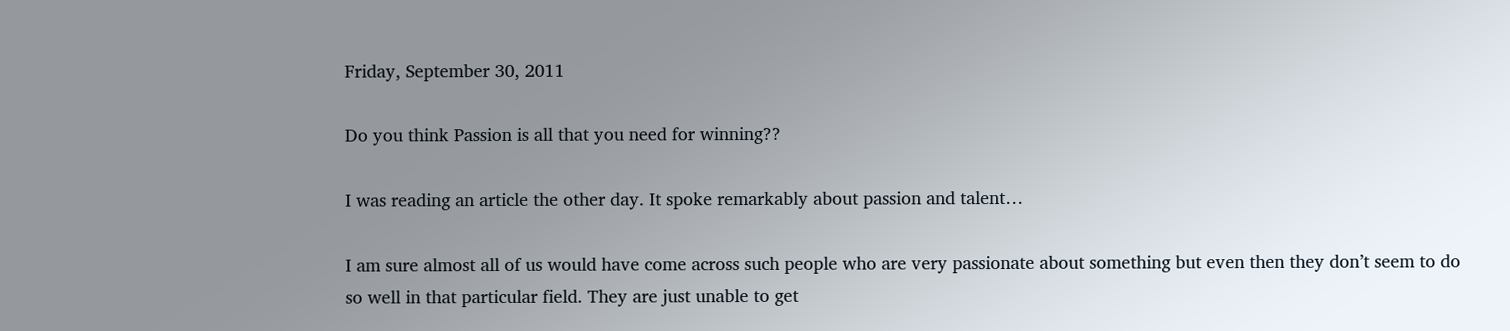Friday, September 30, 2011

Do you think Passion is all that you need for winning??

I was reading an article the other day. It spoke remarkably about passion and talent…

I am sure almost all of us would have come across such people who are very passionate about something but even then they don’t seem to do so well in that particular field. They are just unable to get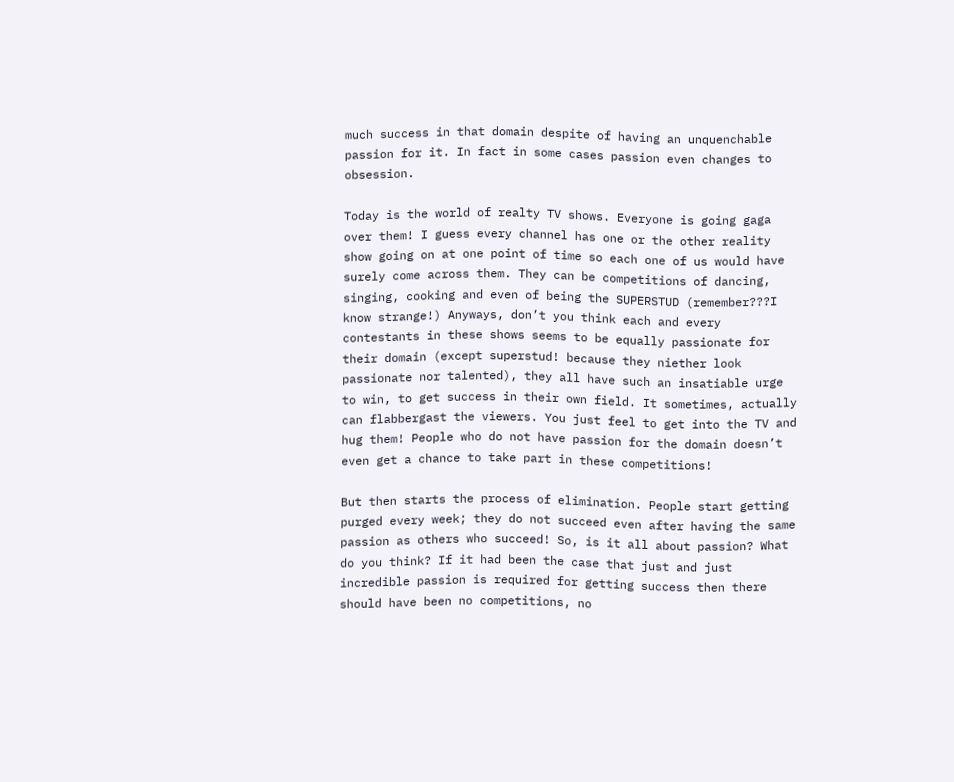much success in that domain despite of having an unquenchable passion for it. In fact in some cases passion even changes to obsession.

Today is the world of realty TV shows. Everyone is going gaga over them! I guess every channel has one or the other reality show going on at one point of time so each one of us would have surely come across them. They can be competitions of dancing, singing, cooking and even of being the SUPERSTUD (remember???I know strange!) Anyways, don’t you think each and every contestants in these shows seems to be equally passionate for their domain (except superstud! because they niether look passionate nor talented), they all have such an insatiable urge to win, to get success in their own field. It sometimes, actually can flabbergast the viewers. You just feel to get into the TV and hug them! People who do not have passion for the domain doesn’t even get a chance to take part in these competitions!

But then starts the process of elimination. People start getting purged every week; they do not succeed even after having the same passion as others who succeed! So, is it all about passion? What do you think? If it had been the case that just and just incredible passion is required for getting success then there should have been no competitions, no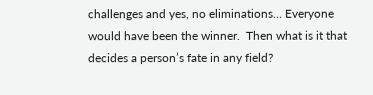challenges and yes, no eliminations… Everyone would have been the winner.  Then what is it that decides a person’s fate in any field?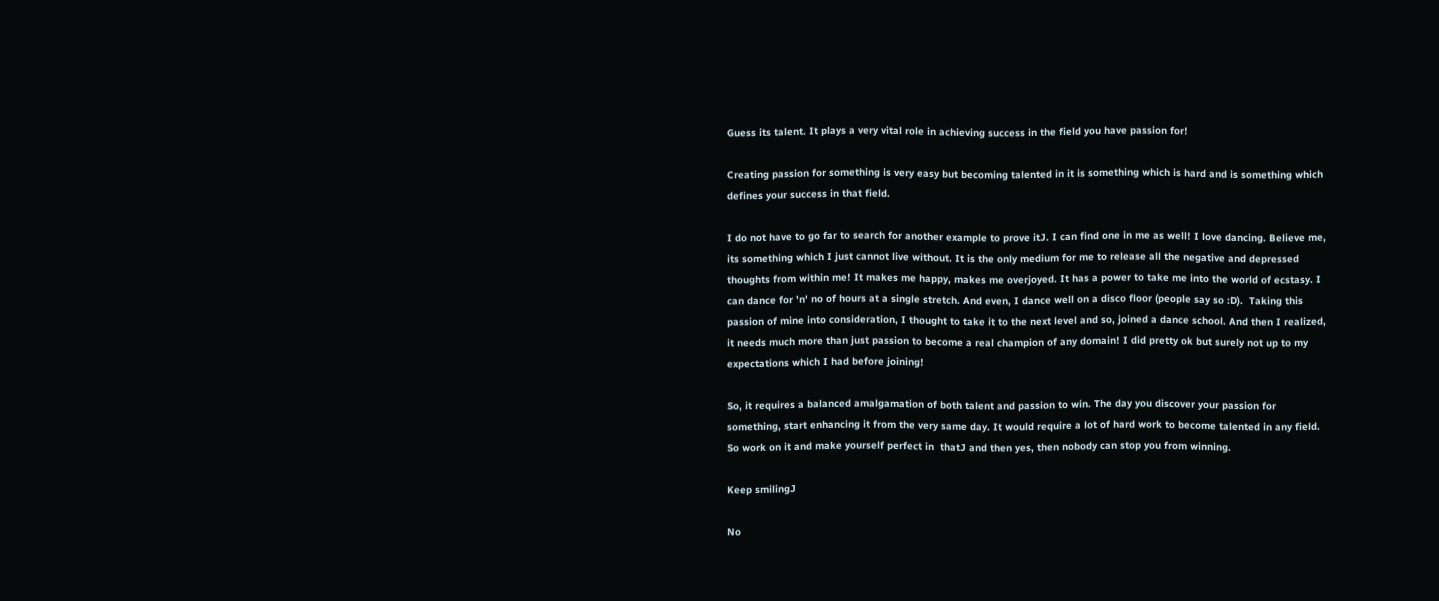Guess its talent. It plays a very vital role in achieving success in the field you have passion for!

Creating passion for something is very easy but becoming talented in it is something which is hard and is something which defines your success in that field.

I do not have to go far to search for another example to prove itJ. I can find one in me as well! I love dancing. Believe me, its something which I just cannot live without. It is the only medium for me to release all the negative and depressed thoughts from within me! It makes me happy, makes me overjoyed. It has a power to take me into the world of ecstasy. I can dance for 'n' no of hours at a single stretch. And even, I dance well on a disco floor (people say so :D).  Taking this passion of mine into consideration, I thought to take it to the next level and so, joined a dance school. And then I realized, it needs much more than just passion to become a real champion of any domain! I did pretty ok but surely not up to my expectations which I had before joining!

So, it requires a balanced amalgamation of both talent and passion to win. The day you discover your passion for something, start enhancing it from the very same day. It would require a lot of hard work to become talented in any field. So work on it and make yourself perfect in  thatJ and then yes, then nobody can stop you from winning.

Keep smilingJ

No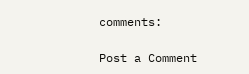comments:

Post a Comment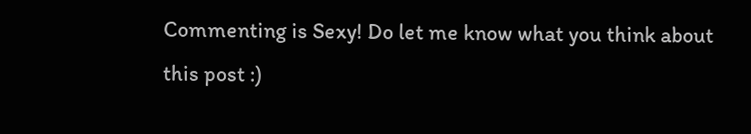Commenting is Sexy! Do let me know what you think about this post :)